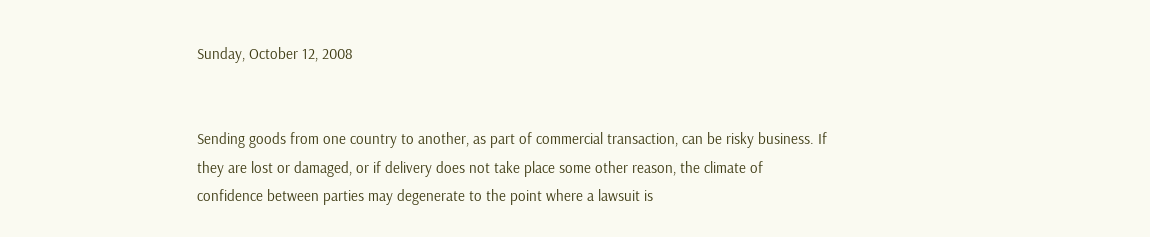Sunday, October 12, 2008


Sending goods from one country to another, as part of commercial transaction, can be risky business. If they are lost or damaged, or if delivery does not take place some other reason, the climate of confidence between parties may degenerate to the point where a lawsuit is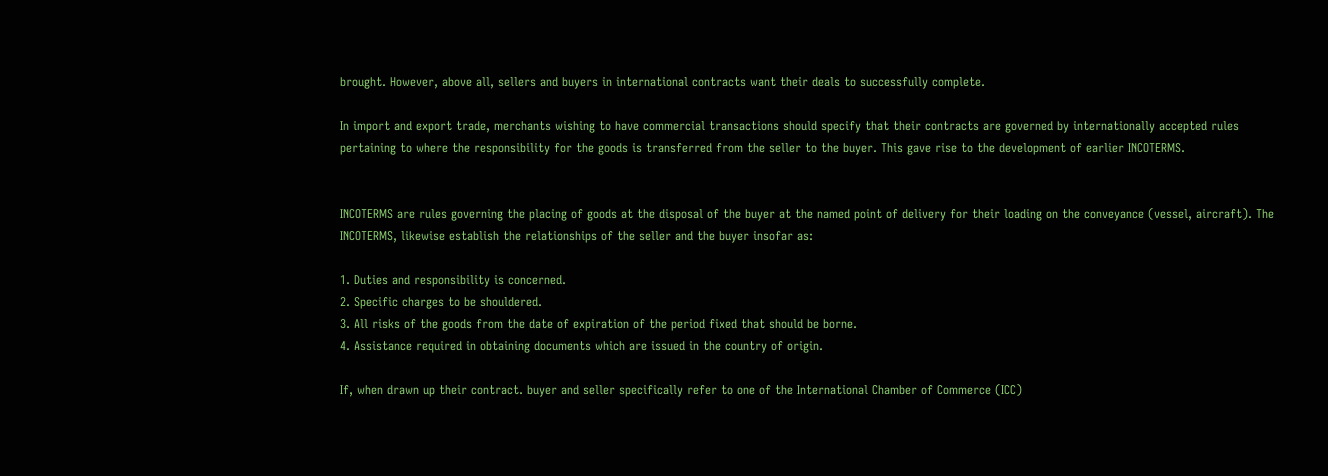brought. However, above all, sellers and buyers in international contracts want their deals to successfully complete.

In import and export trade, merchants wishing to have commercial transactions should specify that their contracts are governed by internationally accepted rules pertaining to where the responsibility for the goods is transferred from the seller to the buyer. This gave rise to the development of earlier INCOTERMS.


INCOTERMS are rules governing the placing of goods at the disposal of the buyer at the named point of delivery for their loading on the conveyance (vessel, aircraft). The INCOTERMS, likewise establish the relationships of the seller and the buyer insofar as:

1. Duties and responsibility is concerned.
2. Specific charges to be shouldered.
3. All risks of the goods from the date of expiration of the period fixed that should be borne.
4. Assistance required in obtaining documents which are issued in the country of origin.

If, when drawn up their contract. buyer and seller specifically refer to one of the International Chamber of Commerce (ICC)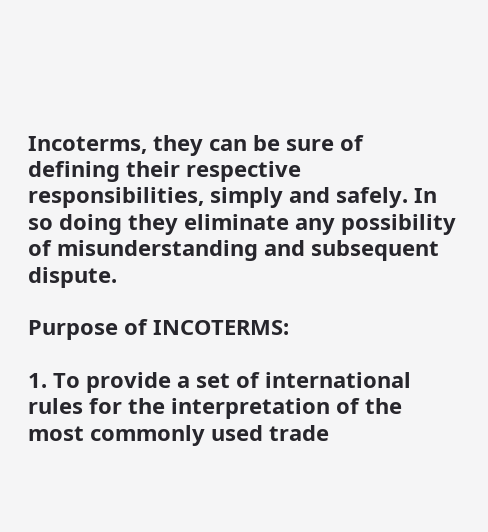Incoterms, they can be sure of defining their respective responsibilities, simply and safely. In so doing they eliminate any possibility of misunderstanding and subsequent dispute.

Purpose of INCOTERMS:

1. To provide a set of international rules for the interpretation of the most commonly used trade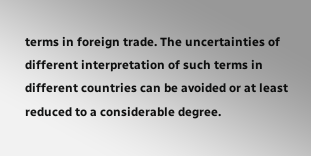terms in foreign trade. The uncertainties of different interpretation of such terms in different countries can be avoided or at least reduced to a considerable degree.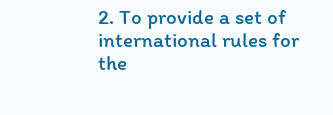2. To provide a set of international rules for the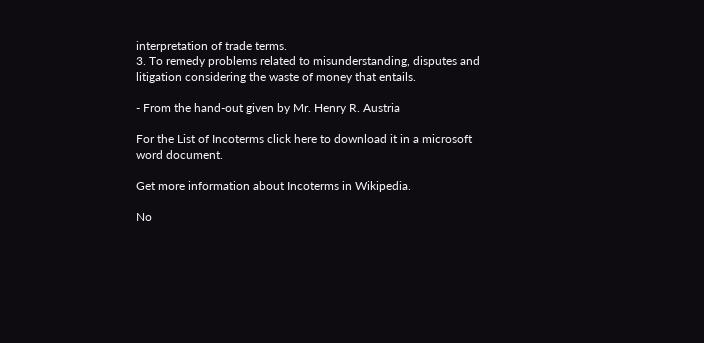interpretation of trade terms.
3. To remedy problems related to misunderstanding, disputes and litigation considering the waste of money that entails.

- From the hand-out given by Mr. Henry R. Austria

For the List of Incoterms click here to download it in a microsoft word document.

Get more information about Incoterms in Wikipedia.

No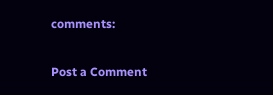comments:

Post a Comment